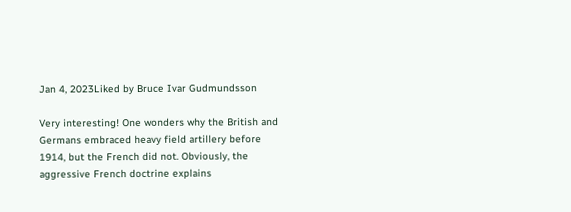Jan 4, 2023Liked by Bruce Ivar Gudmundsson

Very interesting! One wonders why the British and Germans embraced heavy field artillery before 1914, but the French did not. Obviously, the aggressive French doctrine explains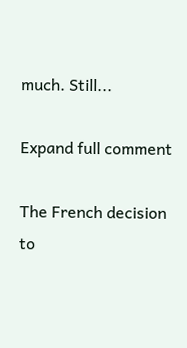much. Still...

Expand full comment

The French decision to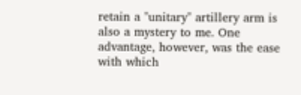retain a "unitary" artillery arm is also a mystery to me. One advantage, however, was the ease with which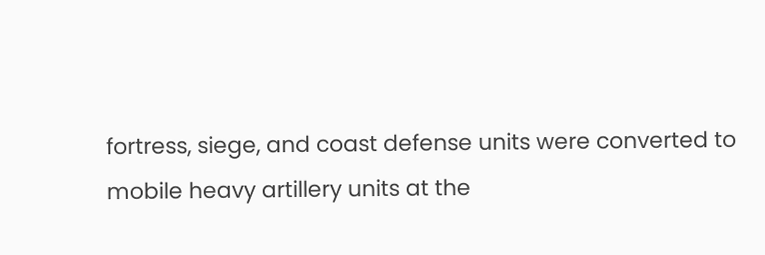fortress, siege, and coast defense units were converted to mobile heavy artillery units at the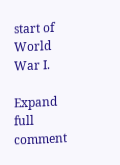start of World War I.

Expand full comment